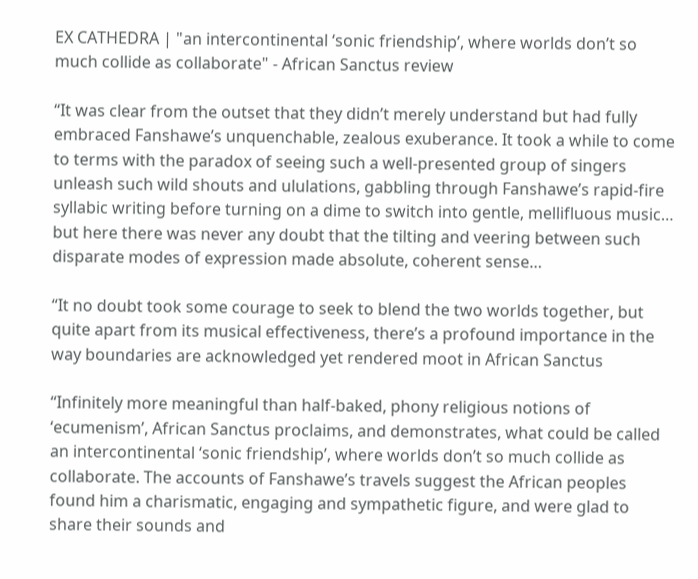EX CATHEDRA | "an intercontinental ‘sonic friendship’, where worlds don’t so much collide as collaborate" - African Sanctus review

“It was clear from the outset that they didn’t merely understand but had fully embraced Fanshawe’s unquenchable, zealous exuberance. It took a while to come to terms with the paradox of seeing such a well-presented group of singers unleash such wild shouts and ululations, gabbling through Fanshawe’s rapid-fire syllabic writing before turning on a dime to switch into gentle, mellifluous music… but here there was never any doubt that the tilting and veering between such disparate modes of expression made absolute, coherent sense…

“It no doubt took some courage to seek to blend the two worlds together, but quite apart from its musical effectiveness, there’s a profound importance in the way boundaries are acknowledged yet rendered moot in African Sanctus

“Infinitely more meaningful than half-baked, phony religious notions of ‘ecumenism’, African Sanctus proclaims, and demonstrates, what could be called an intercontinental ‘sonic friendship’, where worlds don’t so much collide as collaborate. The accounts of Fanshawe’s travels suggest the African peoples found him a charismatic, engaging and sympathetic figure, and were glad to share their sounds and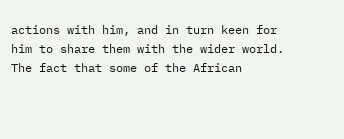actions with him, and in turn keen for him to share them with the wider world. The fact that some of the African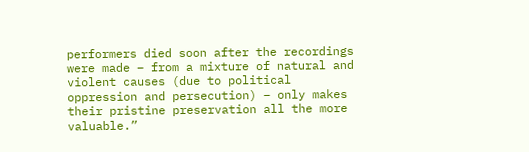performers died soon after the recordings were made – from a mixture of natural and violent causes (due to political oppression and persecution) – only makes their pristine preservation all the more valuable.”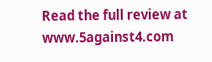Read the full review at www.5against4.com